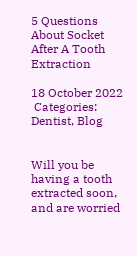5 Questions About Socket After A Tooth Extraction

18 October 2022
 Categories: Dentist, Blog


Will you be having a tooth extracted soon, and are worried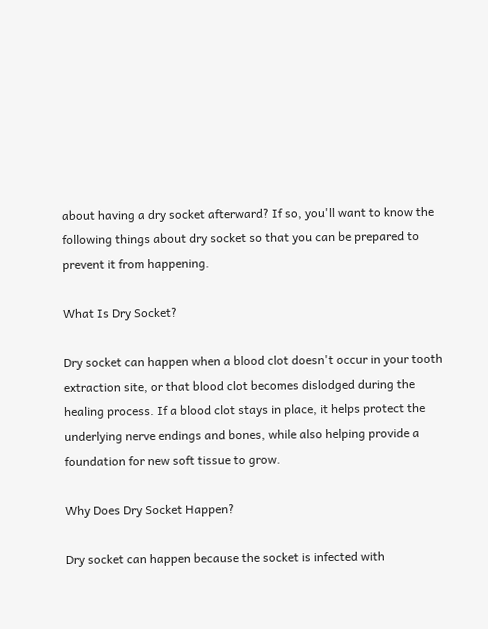about having a dry socket afterward? If so, you'll want to know the following things about dry socket so that you can be prepared to prevent it from happening.

What Is Dry Socket?

Dry socket can happen when a blood clot doesn't occur in your tooth extraction site, or that blood clot becomes dislodged during the healing process. If a blood clot stays in place, it helps protect the underlying nerve endings and bones, while also helping provide a foundation for new soft tissue to grow.

Why Does Dry Socket Happen?

Dry socket can happen because the socket is infected with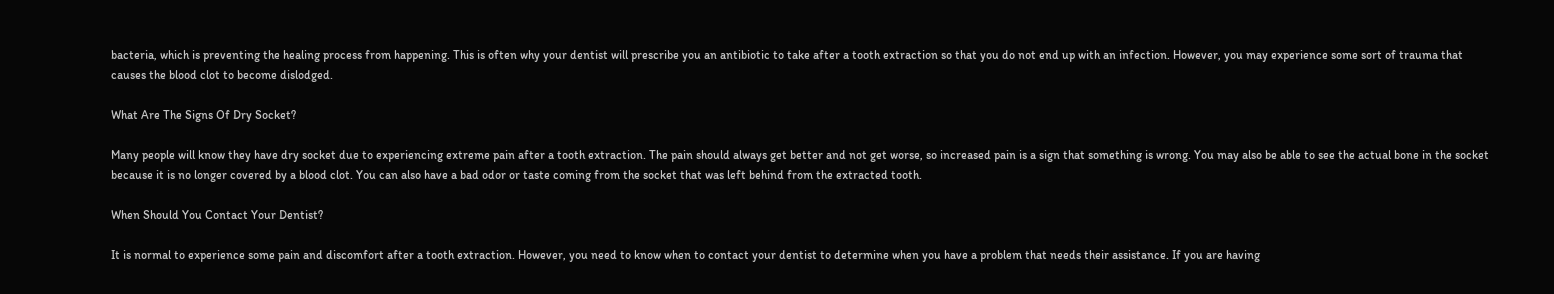bacteria, which is preventing the healing process from happening. This is often why your dentist will prescribe you an antibiotic to take after a tooth extraction so that you do not end up with an infection. However, you may experience some sort of trauma that causes the blood clot to become dislodged.

What Are The Signs Of Dry Socket?

Many people will know they have dry socket due to experiencing extreme pain after a tooth extraction. The pain should always get better and not get worse, so increased pain is a sign that something is wrong. You may also be able to see the actual bone in the socket because it is no longer covered by a blood clot. You can also have a bad odor or taste coming from the socket that was left behind from the extracted tooth.

When Should You Contact Your Dentist?

It is normal to experience some pain and discomfort after a tooth extraction. However, you need to know when to contact your dentist to determine when you have a problem that needs their assistance. If you are having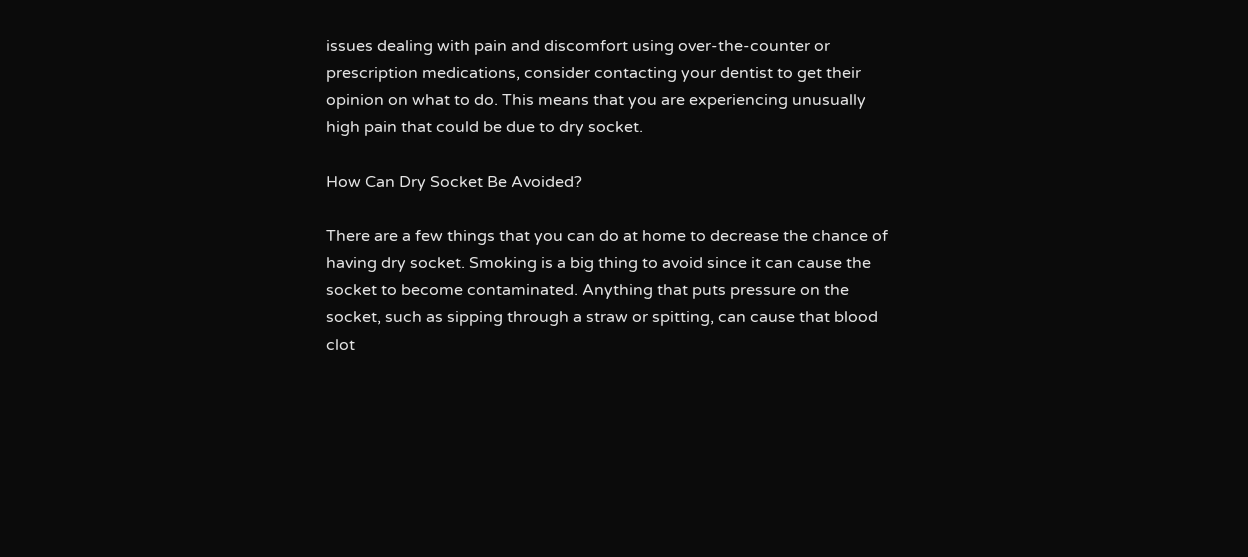issues dealing with pain and discomfort using over-the-counter or prescription medications, consider contacting your dentist to get their opinion on what to do. This means that you are experiencing unusually high pain that could be due to dry socket.

How Can Dry Socket Be Avoided?

There are a few things that you can do at home to decrease the chance of having dry socket. Smoking is a big thing to avoid since it can cause the socket to become contaminated. Anything that puts pressure on the socket, such as sipping through a straw or spitting, can cause that blood clot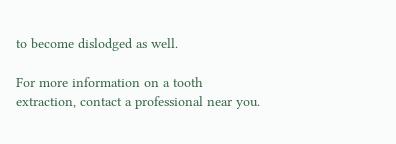to become dislodged as well.

For more information on a tooth extraction, contact a professional near you.